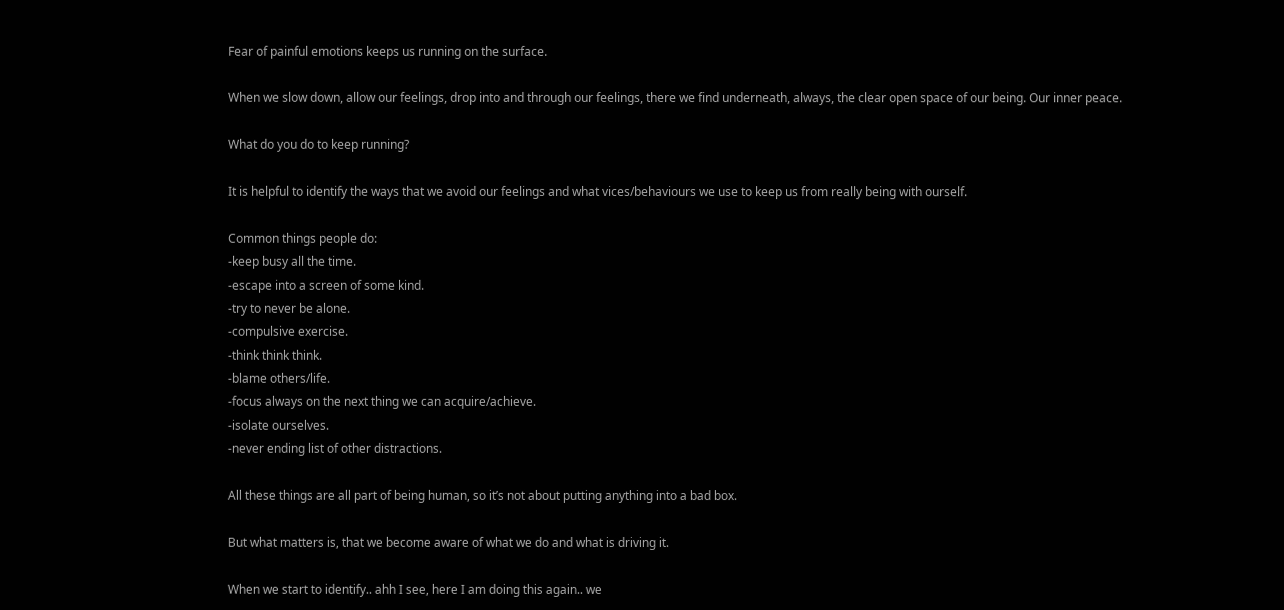Fear of painful emotions keeps us running on the surface.

When we slow down, allow our feelings, drop into and through our feelings, there we find underneath, always, the clear open space of our being. Our inner peace.

What do you do to keep running?

It is helpful to identify the ways that we avoid our feelings and what vices/behaviours we use to keep us from really being with ourself.

Common things people do:
-keep busy all the time.
-escape into a screen of some kind.
-try to never be alone.
-compulsive exercise.
-think think think.
-blame others/life.
-focus always on the next thing we can acquire/achieve.
-isolate ourselves.
-never ending list of other distractions.

All these things are all part of being human, so it’s not about putting anything into a bad box.

But what matters is, that we become aware of what we do and what is driving it.

When we start to identify.. ahh I see, here I am doing this again.. we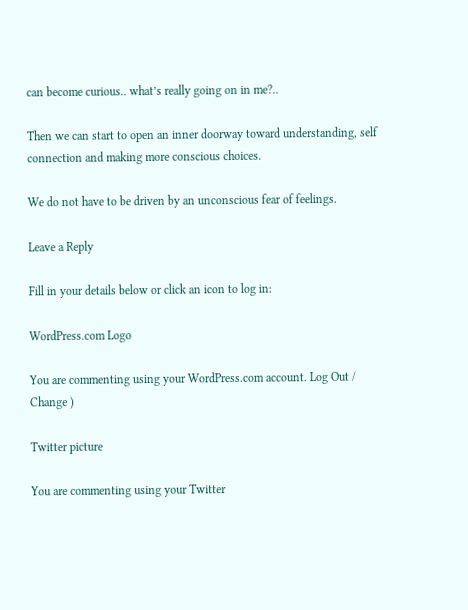can become curious.. what’s really going on in me?..

Then we can start to open an inner doorway toward understanding, self connection and making more conscious choices.

We do not have to be driven by an unconscious fear of feelings.

Leave a Reply

Fill in your details below or click an icon to log in:

WordPress.com Logo

You are commenting using your WordPress.com account. Log Out /  Change )

Twitter picture

You are commenting using your Twitter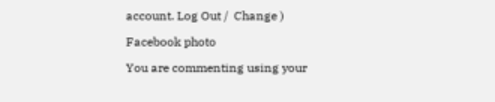account. Log Out /  Change )

Facebook photo

You are commenting using your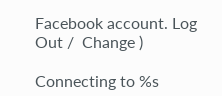Facebook account. Log Out /  Change )

Connecting to %s